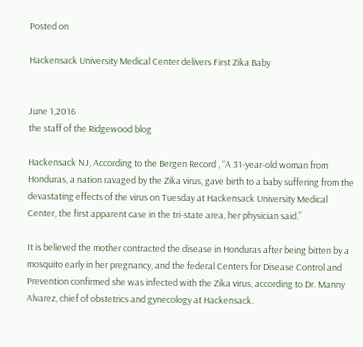Posted on

Hackensack University Medical Center delivers First Zika Baby


June 1,2016
the staff of the Ridgewood blog

Hackensack NJ, According to the Bergen Record , “A 31-year-old woman from Honduras, a nation ravaged by the Zika virus, gave birth to a baby suffering from the devastating effects of the virus on Tuesday at Hackensack University Medical Center, the first apparent case in the tri-state area, her physician said.”

It is believed the mother contracted the disease in Honduras after being bitten by a mosquito early in her pregnancy, and the federal Centers for Disease Control and Prevention confirmed she was infected with the Zika virus, according to Dr. Manny Alvarez, chief of obstetrics and gynecology at Hackensack.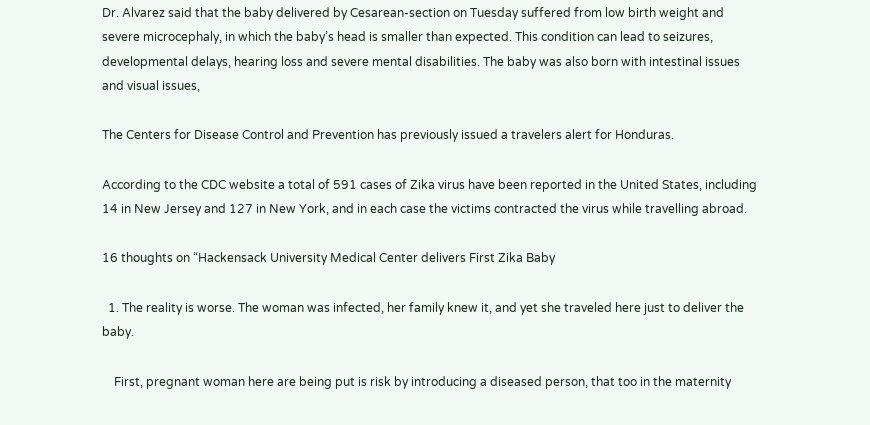Dr. Alvarez said that the baby delivered by Cesarean-section on Tuesday suffered from low birth weight and severe microcephaly, in which the baby’s head is smaller than expected. This condition can lead to seizures, developmental delays, hearing loss and severe mental disabilities. The baby was also born with intestinal issues and visual issues,

The Centers for Disease Control and Prevention has previously issued a travelers alert for Honduras.

According to the CDC website a total of 591 cases of Zika virus have been reported in the United States, including 14 in New Jersey and 127 in New York, and in each case the victims contracted the virus while travelling abroad.

16 thoughts on “Hackensack University Medical Center delivers First Zika Baby

  1. The reality is worse. The woman was infected, her family knew it, and yet she traveled here just to deliver the baby.

    First, pregnant woman here are being put is risk by introducing a diseased person, that too in the maternity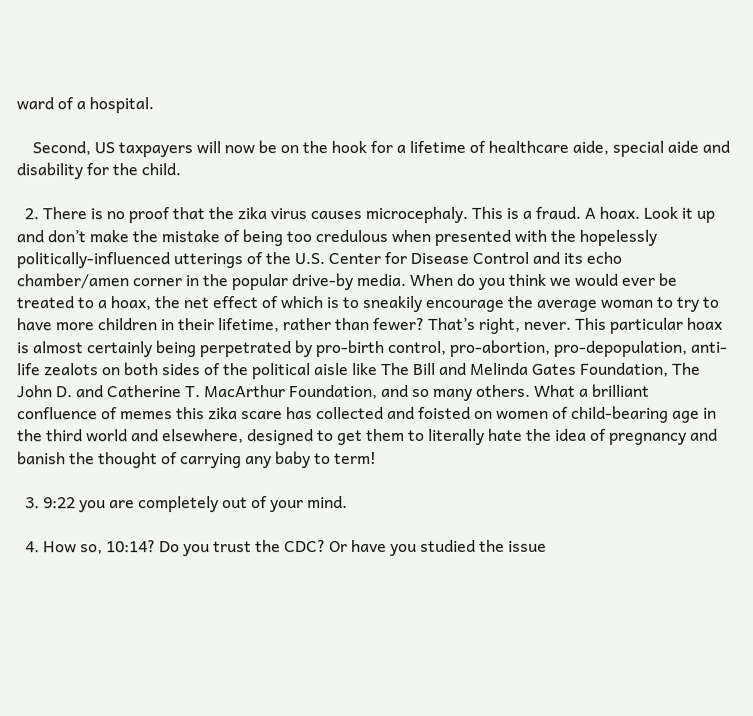ward of a hospital.

    Second, US taxpayers will now be on the hook for a lifetime of healthcare aide, special aide and disability for the child.

  2. There is no proof that the zika virus causes microcephaly. This is a fraud. A hoax. Look it up and don’t make the mistake of being too credulous when presented with the hopelessly politically-influenced utterings of the U.S. Center for Disease Control and its echo chamber/amen corner in the popular drive-by media. When do you think we would ever be treated to a hoax, the net effect of which is to sneakily encourage the average woman to try to have more children in their lifetime, rather than fewer? That’s right, never. This particular hoax is almost certainly being perpetrated by pro-birth control, pro-abortion, pro-depopulation, anti-life zealots on both sides of the political aisle like The Bill and Melinda Gates Foundation, The John D. and Catherine T. MacArthur Foundation, and so many others. What a brilliant confluence of memes this zika scare has collected and foisted on women of child-bearing age in the third world and elsewhere, designed to get them to literally hate the idea of pregnancy and banish the thought of carrying any baby to term!

  3. 9:22 you are completely out of your mind.

  4. How so, 10:14? Do you trust the CDC? Or have you studied the issue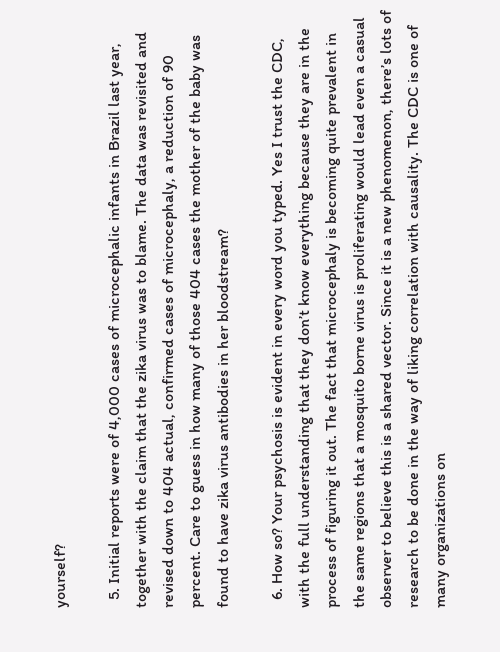yourself?

  5. Initial reports were of 4,000 cases of microcephalic infants in Brazil last year, together with the claim that the zika virus was to blame. The data was revisited and revised down to 404 actual, confirmed cases of microcephaly, a reduction of 90 percent. Care to guess in how many of those 404 cases the mother of the baby was found to have zika virus antibodies in her bloodstream?

  6. How so? Your psychosis is evident in every word you typed. Yes I trust the CDC, with the full understanding that they don’t know everything because they are in the process of figuring it out. The fact that microcephaly is becoming quite prevalent in the same regions that a mosquito borne virus is proliferating would lead even a casual observer to believe this is a shared vector. Since it is a new phenomenon, there’s lots of research to be done in the way of liking correlation with causality. The CDC is one of many organizations on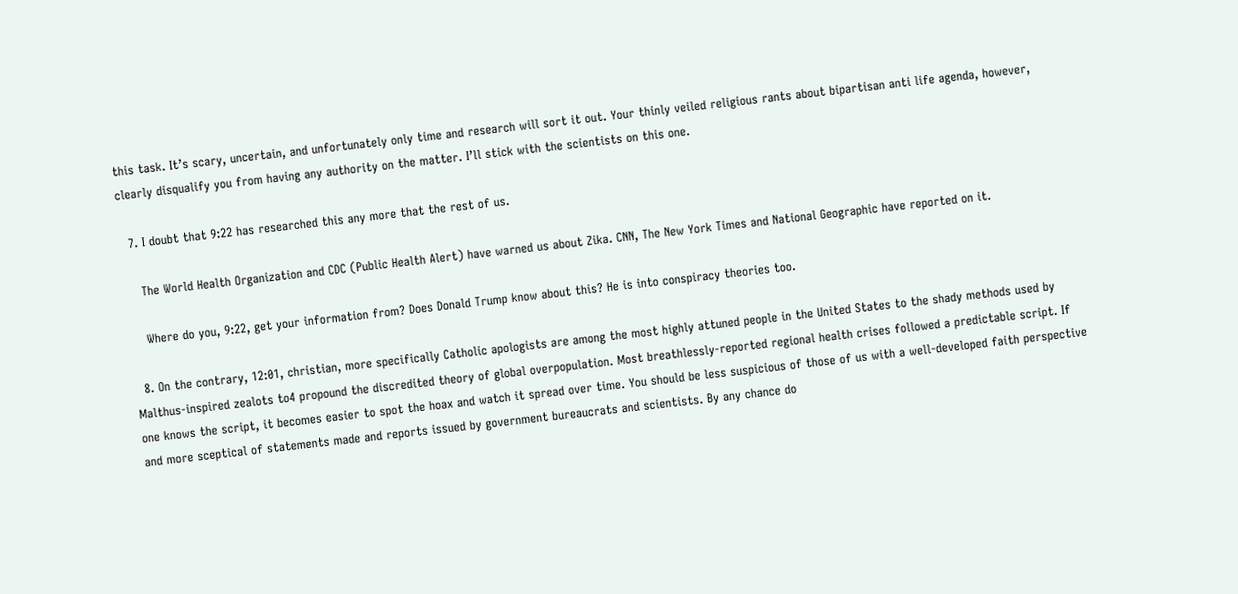this task. It’s scary, uncertain, and unfortunately only time and research will sort it out. Your thinly veiled religious rants about bipartisan anti life agenda, however, clearly disqualify you from having any authority on the matter. I’ll stick with the scientists on this one.

  7. I doubt that 9:22 has researched this any more that the rest of us.

    The World Health Organization and CDC (Public Health Alert) have warned us about Zika. CNN, The New York Times and National Geographic have reported on it.

    Where do you, 9:22, get your information from? Does Donald Trump know about this? He is into conspiracy theories too.

  8. On the contrary, 12:01, christian, more specifically Catholic apologists are among the most highly attuned people in the United States to the shady methods used by Malthus-inspired zealots to4 propound the discredited theory of global overpopulation. Most breathlessly-reported regional health crises followed a predictable script. If one knows the script, it becomes easier to spot the hoax and watch it spread over time. You should be less suspicious of those of us with a well-developed faith perspective and more sceptical of statements made and reports issued by government bureaucrats and scientists. By any chance do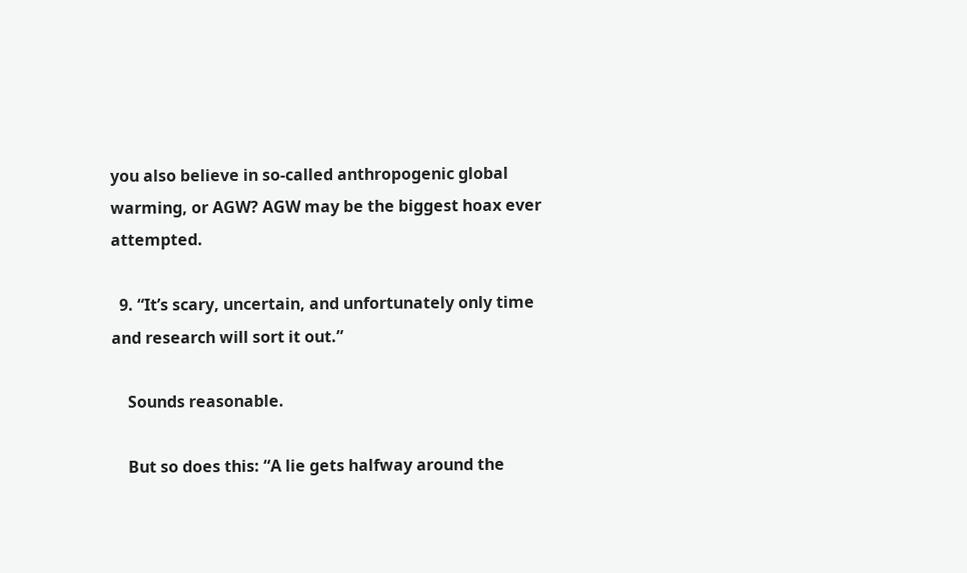you also believe in so-called anthropogenic global warming, or AGW? AGW may be the biggest hoax ever attempted.

  9. “It’s scary, uncertain, and unfortunately only time and research will sort it out.”

    Sounds reasonable.

    But so does this: “A lie gets halfway around the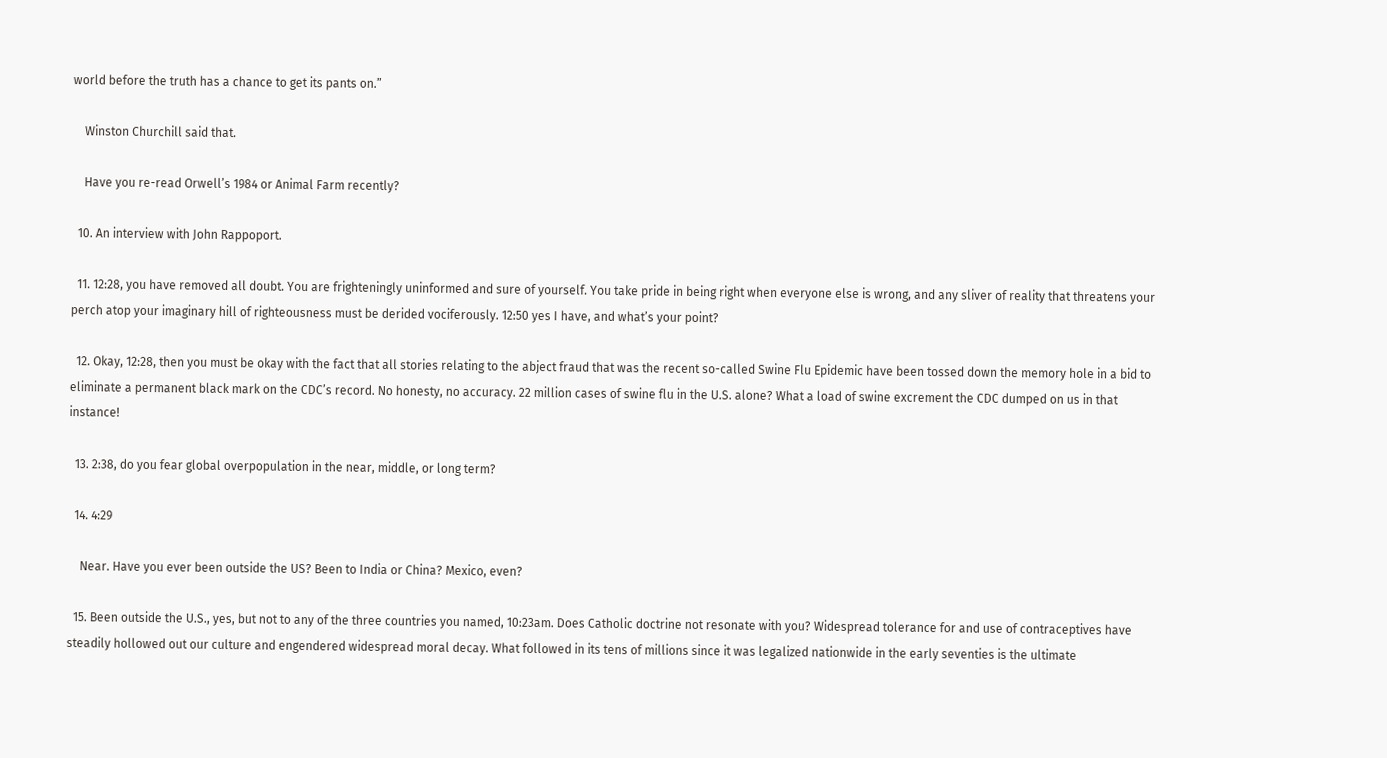world before the truth has a chance to get its pants on.”

    Winston Churchill said that.

    Have you re-read Orwell’s 1984 or Animal Farm recently?

  10. An interview with John Rappoport.

  11. 12:28, you have removed all doubt. You are frighteningly uninformed and sure of yourself. You take pride in being right when everyone else is wrong, and any sliver of reality that threatens your perch atop your imaginary hill of righteousness must be derided vociferously. 12:50 yes I have, and what’s your point?

  12. Okay, 12:28, then you must be okay with the fact that all stories relating to the abject fraud that was the recent so-called Swine Flu Epidemic have been tossed down the memory hole in a bid to eliminate a permanent black mark on the CDC’s record. No honesty, no accuracy. 22 million cases of swine flu in the U.S. alone? What a load of swine excrement the CDC dumped on us in that instance!

  13. 2:38, do you fear global overpopulation in the near, middle, or long term?

  14. 4:29

    Near. Have you ever been outside the US? Been to India or China? Mexico, even?

  15. Been outside the U.S., yes, but not to any of the three countries you named, 10:23am. Does Catholic doctrine not resonate with you? Widespread tolerance for and use of contraceptives have steadily hollowed out our culture and engendered widespread moral decay. What followed in its tens of millions since it was legalized nationwide in the early seventies is the ultimate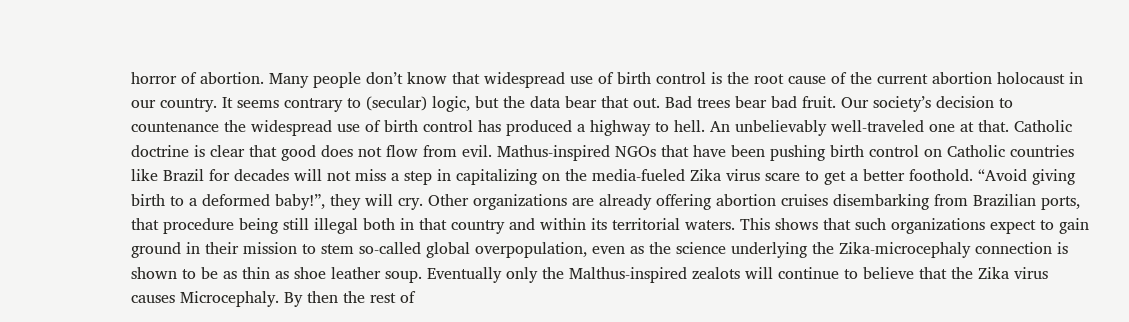horror of abortion. Many people don’t know that widespread use of birth control is the root cause of the current abortion holocaust in our country. It seems contrary to (secular) logic, but the data bear that out. Bad trees bear bad fruit. Our society’s decision to countenance the widespread use of birth control has produced a highway to hell. An unbelievably well-traveled one at that. Catholic doctrine is clear that good does not flow from evil. Mathus-inspired NGOs that have been pushing birth control on Catholic countries like Brazil for decades will not miss a step in capitalizing on the media-fueled Zika virus scare to get a better foothold. “Avoid giving birth to a deformed baby!”, they will cry. Other organizations are already offering abortion cruises disembarking from Brazilian ports, that procedure being still illegal both in that country and within its territorial waters. This shows that such organizations expect to gain ground in their mission to stem so-called global overpopulation, even as the science underlying the Zika-microcephaly connection is shown to be as thin as shoe leather soup. Eventually only the Malthus-inspired zealots will continue to believe that the Zika virus causes Microcephaly. By then the rest of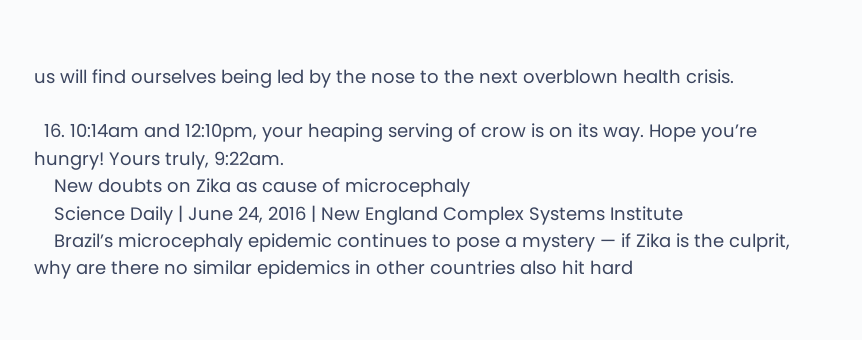us will find ourselves being led by the nose to the next overblown health crisis.

  16. 10:14am and 12:10pm, your heaping serving of crow is on its way. Hope you’re hungry! Yours truly, 9:22am.
    New doubts on Zika as cause of microcephaly
    Science Daily | June 24, 2016 | New England Complex Systems Institute
    Brazil’s microcephaly epidemic continues to pose a mystery — if Zika is the culprit, why are there no similar epidemics in other countries also hit hard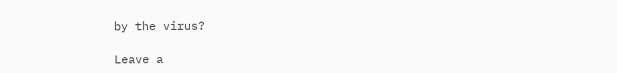by the virus?

Leave a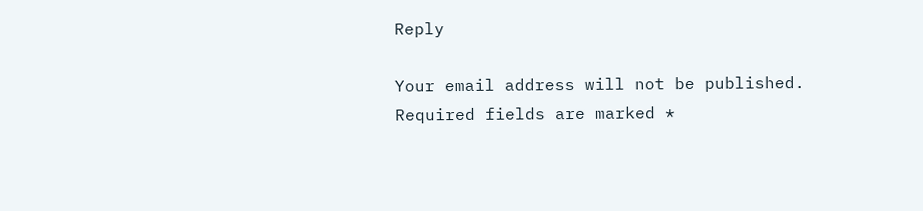Reply

Your email address will not be published. Required fields are marked *